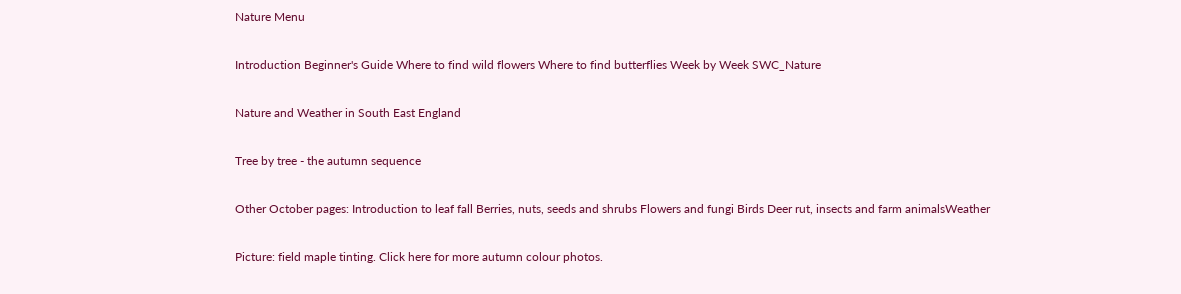Nature Menu

Introduction Beginner's Guide Where to find wild flowers Where to find butterflies Week by Week SWC_Nature

Nature and Weather in South East England

Tree by tree - the autumn sequence

Other October pages: Introduction to leaf fall Berries, nuts, seeds and shrubs Flowers and fungi Birds Deer rut, insects and farm animalsWeather

Picture: field maple tinting. Click here for more autumn colour photos.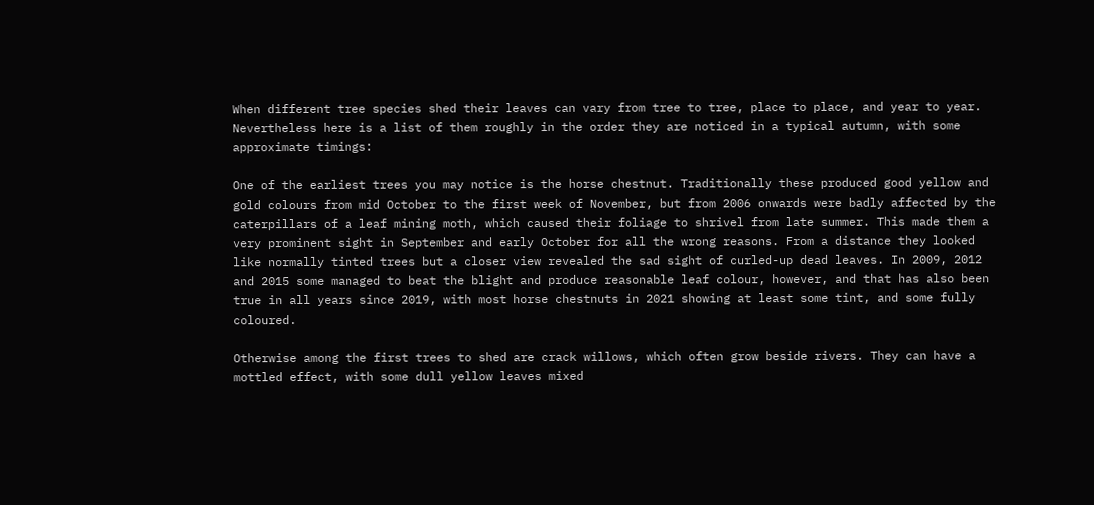When different tree species shed their leaves can vary from tree to tree, place to place, and year to year. Nevertheless here is a list of them roughly in the order they are noticed in a typical autumn, with some approximate timings:

One of the earliest trees you may notice is the horse chestnut. Traditionally these produced good yellow and gold colours from mid October to the first week of November, but from 2006 onwards were badly affected by the caterpillars of a leaf mining moth, which caused their foliage to shrivel from late summer. This made them a very prominent sight in September and early October for all the wrong reasons. From a distance they looked like normally tinted trees but a closer view revealed the sad sight of curled-up dead leaves. In 2009, 2012 and 2015 some managed to beat the blight and produce reasonable leaf colour, however, and that has also been true in all years since 2019, with most horse chestnuts in 2021 showing at least some tint, and some fully coloured.

Otherwise among the first trees to shed are crack willows, which often grow beside rivers. They can have a mottled effect, with some dull yellow leaves mixed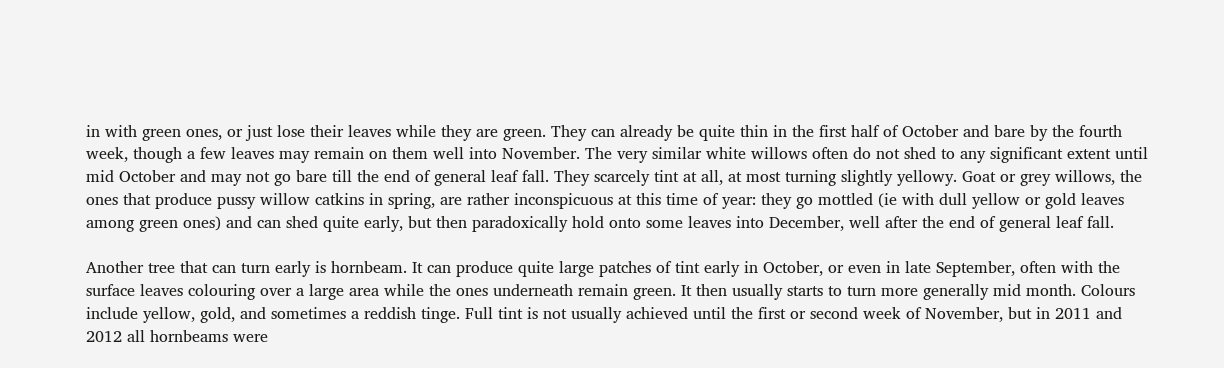in with green ones, or just lose their leaves while they are green. They can already be quite thin in the first half of October and bare by the fourth week, though a few leaves may remain on them well into November. The very similar white willows often do not shed to any significant extent until mid October and may not go bare till the end of general leaf fall. They scarcely tint at all, at most turning slightly yellowy. Goat or grey willows, the ones that produce pussy willow catkins in spring, are rather inconspicuous at this time of year: they go mottled (ie with dull yellow or gold leaves among green ones) and can shed quite early, but then paradoxically hold onto some leaves into December, well after the end of general leaf fall.

Another tree that can turn early is hornbeam. It can produce quite large patches of tint early in October, or even in late September, often with the surface leaves colouring over a large area while the ones underneath remain green. It then usually starts to turn more generally mid month. Colours include yellow, gold, and sometimes a reddish tinge. Full tint is not usually achieved until the first or second week of November, but in 2011 and 2012 all hornbeams were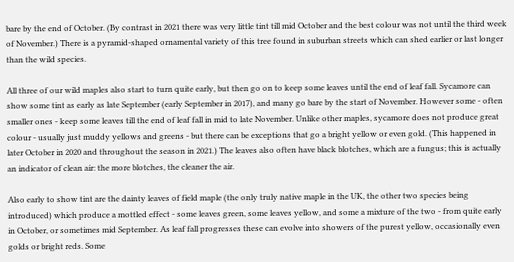bare by the end of October. (By contrast in 2021 there was very little tint till mid October and the best colour was not until the third week of November.) There is a pyramid-shaped ornamental variety of this tree found in suburban streets which can shed earlier or last longer than the wild species.

All three of our wild maples also start to turn quite early, but then go on to keep some leaves until the end of leaf fall. Sycamore can show some tint as early as late September (early September in 2017), and many go bare by the start of November. However some - often smaller ones - keep some leaves till the end of leaf fall in mid to late November. Unlike other maples, sycamore does not produce great colour - usually just muddy yellows and greens - but there can be exceptions that go a bright yellow or even gold. (This happened in later October in 2020 and throughout the season in 2021.) The leaves also often have black blotches, which are a fungus; this is actually an indicator of clean air: the more blotches, the cleaner the air.

Also early to show tint are the dainty leaves of field maple (the only truly native maple in the UK, the other two species being introduced) which produce a mottled effect - some leaves green, some leaves yellow, and some a mixture of the two - from quite early in October, or sometimes mid September. As leaf fall progresses these can evolve into showers of the purest yellow, occasionally even golds or bright reds. Some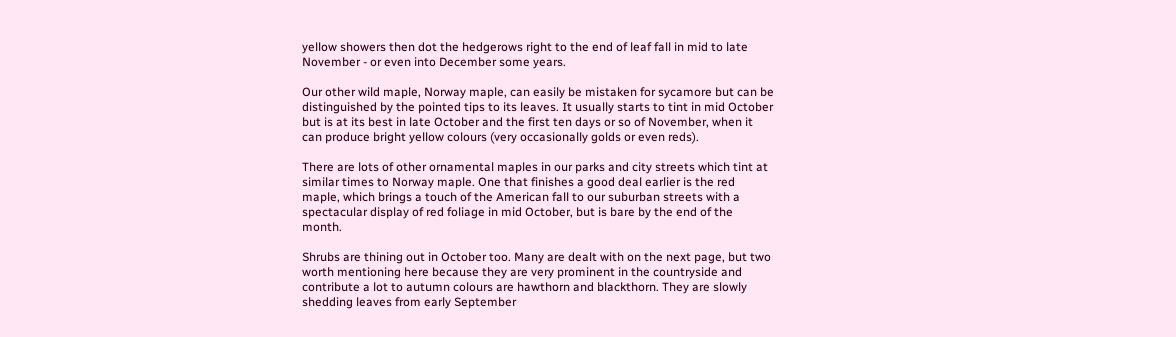yellow showers then dot the hedgerows right to the end of leaf fall in mid to late November - or even into December some years.

Our other wild maple, Norway maple, can easily be mistaken for sycamore but can be distinguished by the pointed tips to its leaves. It usually starts to tint in mid October but is at its best in late October and the first ten days or so of November, when it can produce bright yellow colours (very occasionally golds or even reds).

There are lots of other ornamental maples in our parks and city streets which tint at similar times to Norway maple. One that finishes a good deal earlier is the red maple, which brings a touch of the American fall to our suburban streets with a spectacular display of red foliage in mid October, but is bare by the end of the month.

Shrubs are thining out in October too. Many are dealt with on the next page, but two worth mentioning here because they are very prominent in the countryside and contribute a lot to autumn colours are hawthorn and blackthorn. They are slowly shedding leaves from early September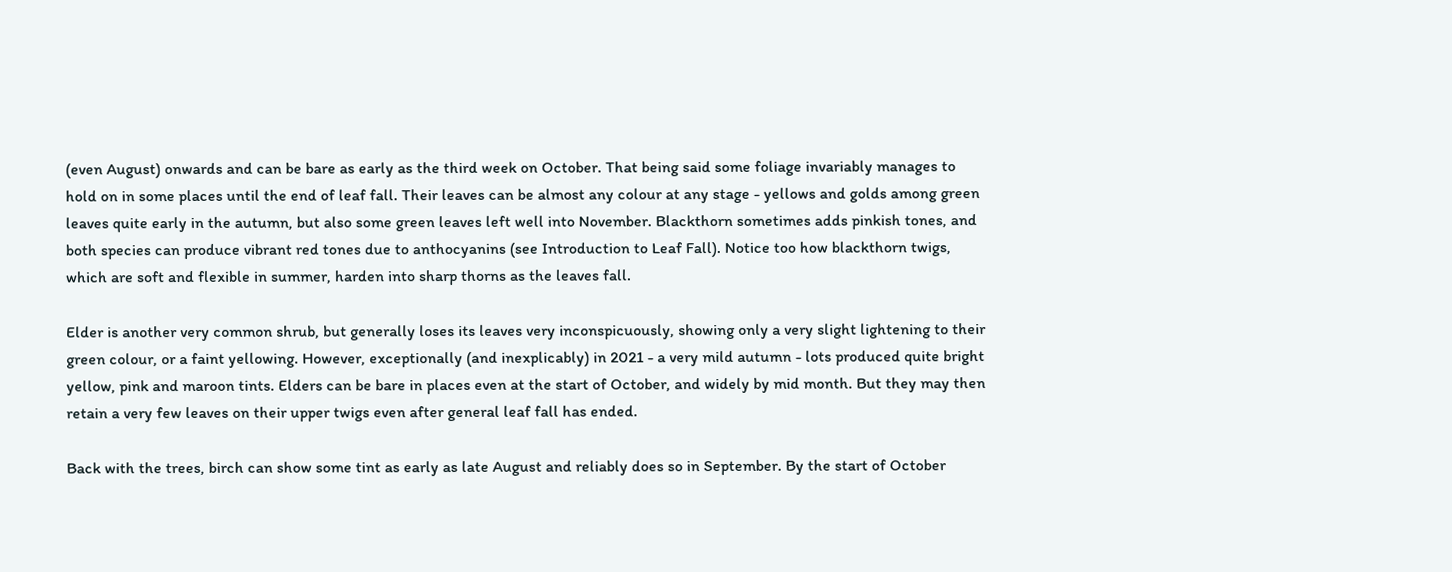(even August) onwards and can be bare as early as the third week on October. That being said some foliage invariably manages to hold on in some places until the end of leaf fall. Their leaves can be almost any colour at any stage - yellows and golds among green leaves quite early in the autumn, but also some green leaves left well into November. Blackthorn sometimes adds pinkish tones, and both species can produce vibrant red tones due to anthocyanins (see Introduction to Leaf Fall). Notice too how blackthorn twigs, which are soft and flexible in summer, harden into sharp thorns as the leaves fall.

Elder is another very common shrub, but generally loses its leaves very inconspicuously, showing only a very slight lightening to their green colour, or a faint yellowing. However, exceptionally (and inexplicably) in 2021 - a very mild autumn - lots produced quite bright yellow, pink and maroon tints. Elders can be bare in places even at the start of October, and widely by mid month. But they may then retain a very few leaves on their upper twigs even after general leaf fall has ended.

Back with the trees, birch can show some tint as early as late August and reliably does so in September. By the start of October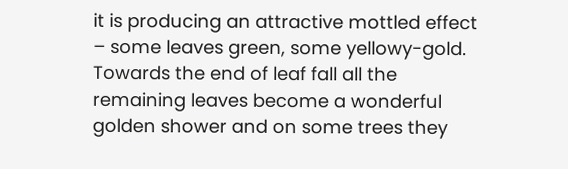it is producing an attractive mottled effect – some leaves green, some yellowy-gold. Towards the end of leaf fall all the remaining leaves become a wonderful golden shower and on some trees they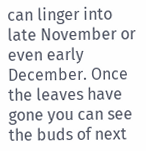can linger into late November or even early December. Once the leaves have gone you can see the buds of next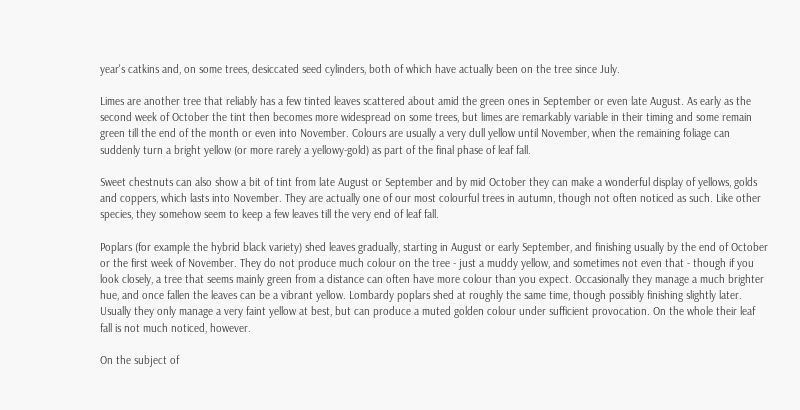year's catkins and, on some trees, desiccated seed cylinders, both of which have actually been on the tree since July.

Limes are another tree that reliably has a few tinted leaves scattered about amid the green ones in September or even late August. As early as the second week of October the tint then becomes more widespread on some trees, but limes are remarkably variable in their timing and some remain green till the end of the month or even into November. Colours are usually a very dull yellow until November, when the remaining foliage can suddenly turn a bright yellow (or more rarely a yellowy-gold) as part of the final phase of leaf fall.

Sweet chestnuts can also show a bit of tint from late August or September and by mid October they can make a wonderful display of yellows, golds and coppers, which lasts into November. They are actually one of our most colourful trees in autumn, though not often noticed as such. Like other species, they somehow seem to keep a few leaves till the very end of leaf fall.

Poplars (for example the hybrid black variety) shed leaves gradually, starting in August or early September, and finishing usually by the end of October or the first week of November. They do not produce much colour on the tree - just a muddy yellow, and sometimes not even that - though if you look closely, a tree that seems mainly green from a distance can often have more colour than you expect. Occasionally they manage a much brighter hue, and once fallen the leaves can be a vibrant yellow. Lombardy poplars shed at roughly the same time, though possibly finishing slightly later. Usually they only manage a very faint yellow at best, but can produce a muted golden colour under sufficient provocation. On the whole their leaf fall is not much noticed, however.

On the subject of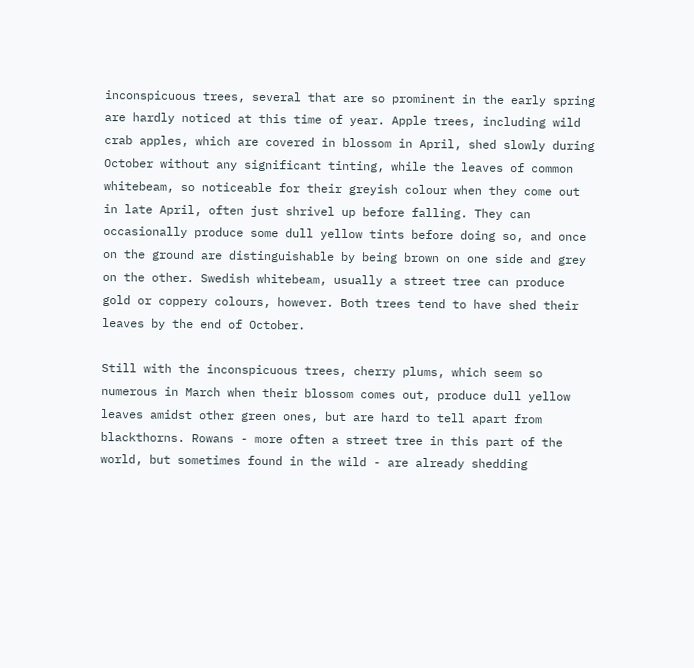inconspicuous trees, several that are so prominent in the early spring are hardly noticed at this time of year. Apple trees, including wild crab apples, which are covered in blossom in April, shed slowly during October without any significant tinting, while the leaves of common whitebeam, so noticeable for their greyish colour when they come out in late April, often just shrivel up before falling. They can occasionally produce some dull yellow tints before doing so, and once on the ground are distinguishable by being brown on one side and grey on the other. Swedish whitebeam, usually a street tree can produce gold or coppery colours, however. Both trees tend to have shed their leaves by the end of October.

Still with the inconspicuous trees, cherry plums, which seem so numerous in March when their blossom comes out, produce dull yellow leaves amidst other green ones, but are hard to tell apart from blackthorns. Rowans - more often a street tree in this part of the world, but sometimes found in the wild - are already shedding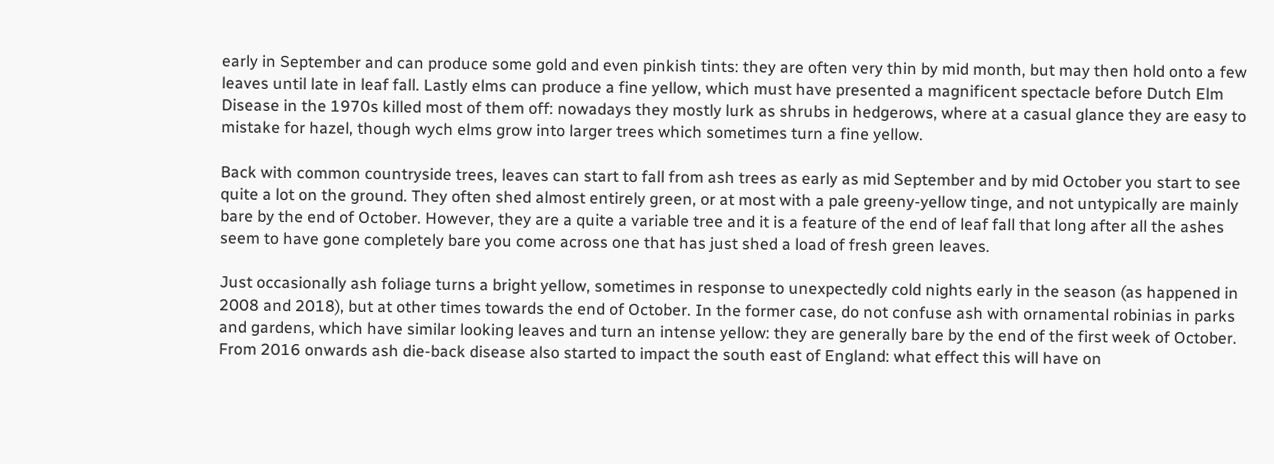early in September and can produce some gold and even pinkish tints: they are often very thin by mid month, but may then hold onto a few leaves until late in leaf fall. Lastly elms can produce a fine yellow, which must have presented a magnificent spectacle before Dutch Elm Disease in the 1970s killed most of them off: nowadays they mostly lurk as shrubs in hedgerows, where at a casual glance they are easy to mistake for hazel, though wych elms grow into larger trees which sometimes turn a fine yellow.

Back with common countryside trees, leaves can start to fall from ash trees as early as mid September and by mid October you start to see quite a lot on the ground. They often shed almost entirely green, or at most with a pale greeny-yellow tinge, and not untypically are mainly bare by the end of October. However, they are a quite a variable tree and it is a feature of the end of leaf fall that long after all the ashes seem to have gone completely bare you come across one that has just shed a load of fresh green leaves.

Just occasionally ash foliage turns a bright yellow, sometimes in response to unexpectedly cold nights early in the season (as happened in 2008 and 2018), but at other times towards the end of October. In the former case, do not confuse ash with ornamental robinias in parks and gardens, which have similar looking leaves and turn an intense yellow: they are generally bare by the end of the first week of October. From 2016 onwards ash die-back disease also started to impact the south east of England: what effect this will have on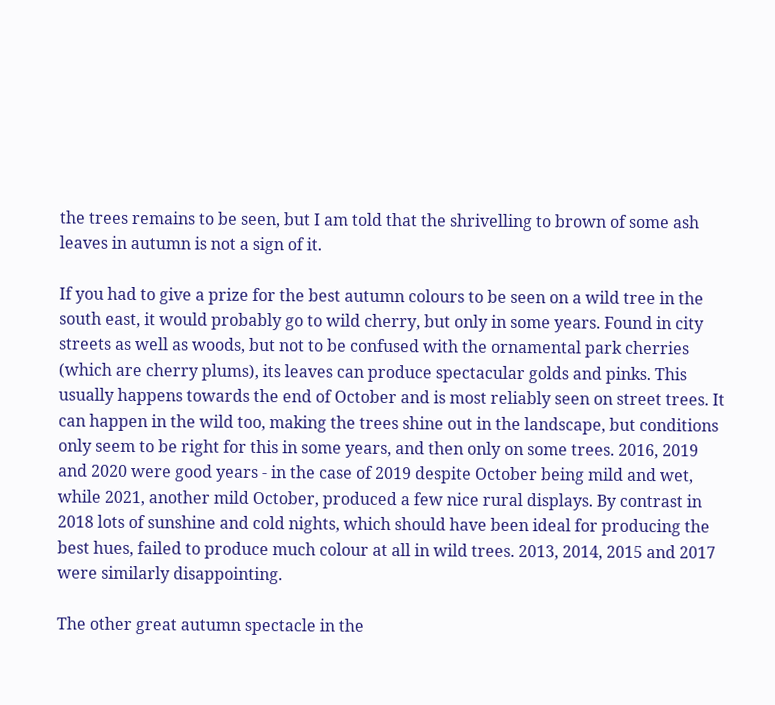the trees remains to be seen, but I am told that the shrivelling to brown of some ash leaves in autumn is not a sign of it.

If you had to give a prize for the best autumn colours to be seen on a wild tree in the south east, it would probably go to wild cherry, but only in some years. Found in city streets as well as woods, but not to be confused with the ornamental park cherries (which are cherry plums), its leaves can produce spectacular golds and pinks. This usually happens towards the end of October and is most reliably seen on street trees. It can happen in the wild too, making the trees shine out in the landscape, but conditions only seem to be right for this in some years, and then only on some trees. 2016, 2019 and 2020 were good years - in the case of 2019 despite October being mild and wet, while 2021, another mild October, produced a few nice rural displays. By contrast in 2018 lots of sunshine and cold nights, which should have been ideal for producing the best hues, failed to produce much colour at all in wild trees. 2013, 2014, 2015 and 2017 were similarly disappointing.

The other great autumn spectacle in the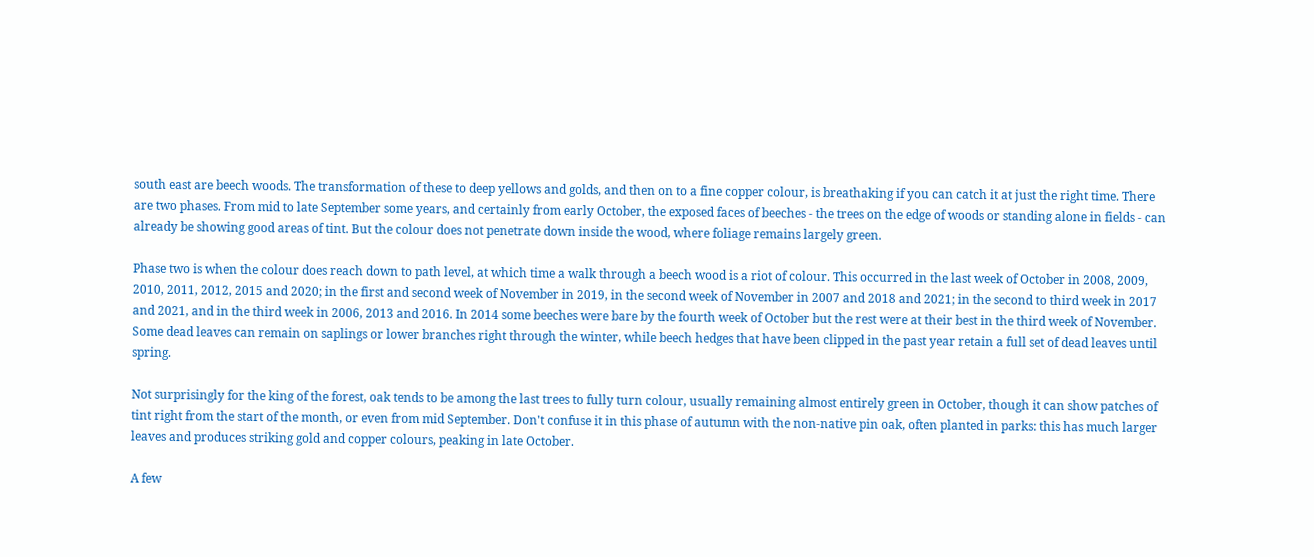south east are beech woods. The transformation of these to deep yellows and golds, and then on to a fine copper colour, is breathaking if you can catch it at just the right time. There are two phases. From mid to late September some years, and certainly from early October, the exposed faces of beeches - the trees on the edge of woods or standing alone in fields - can already be showing good areas of tint. But the colour does not penetrate down inside the wood, where foliage remains largely green.

Phase two is when the colour does reach down to path level, at which time a walk through a beech wood is a riot of colour. This occurred in the last week of October in 2008, 2009, 2010, 2011, 2012, 2015 and 2020; in the first and second week of November in 2019, in the second week of November in 2007 and 2018 and 2021; in the second to third week in 2017 and 2021, and in the third week in 2006, 2013 and 2016. In 2014 some beeches were bare by the fourth week of October but the rest were at their best in the third week of November. Some dead leaves can remain on saplings or lower branches right through the winter, while beech hedges that have been clipped in the past year retain a full set of dead leaves until spring.

Not surprisingly for the king of the forest, oak tends to be among the last trees to fully turn colour, usually remaining almost entirely green in October, though it can show patches of tint right from the start of the month, or even from mid September. Don't confuse it in this phase of autumn with the non-native pin oak, often planted in parks: this has much larger leaves and produces striking gold and copper colours, peaking in late October.

A few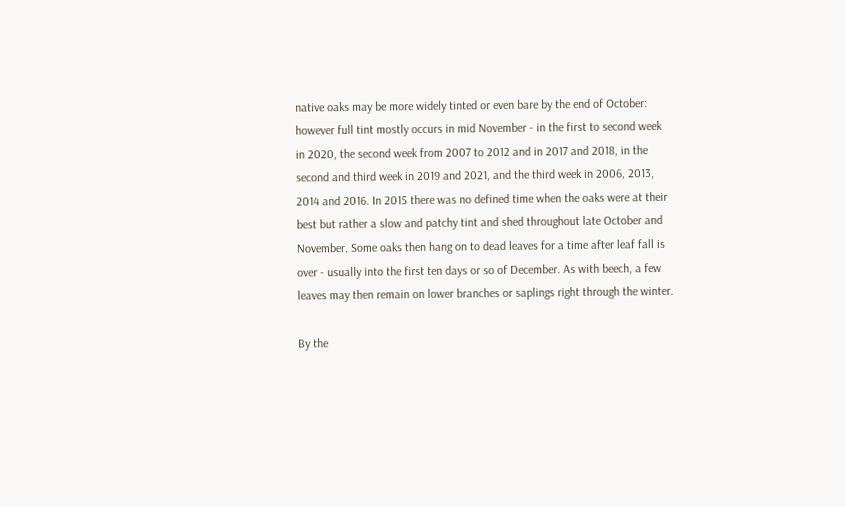native oaks may be more widely tinted or even bare by the end of October: however full tint mostly occurs in mid November - in the first to second week in 2020, the second week from 2007 to 2012 and in 2017 and 2018, in the second and third week in 2019 and 2021, and the third week in 2006, 2013, 2014 and 2016. In 2015 there was no defined time when the oaks were at their best but rather a slow and patchy tint and shed throughout late October and November. Some oaks then hang on to dead leaves for a time after leaf fall is over - usually into the first ten days or so of December. As with beech, a few leaves may then remain on lower branches or saplings right through the winter.

By the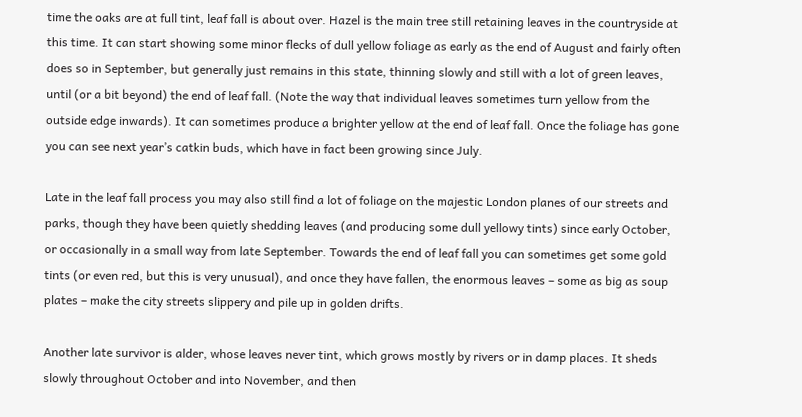time the oaks are at full tint, leaf fall is about over. Hazel is the main tree still retaining leaves in the countryside at this time. It can start showing some minor flecks of dull yellow foliage as early as the end of August and fairly often does so in September, but generally just remains in this state, thinning slowly and still with a lot of green leaves, until (or a bit beyond) the end of leaf fall. (Note the way that individual leaves sometimes turn yellow from the outside edge inwards). It can sometimes produce a brighter yellow at the end of leaf fall. Once the foliage has gone you can see next year’s catkin buds, which have in fact been growing since July.

Late in the leaf fall process you may also still find a lot of foliage on the majestic London planes of our streets and parks, though they have been quietly shedding leaves (and producing some dull yellowy tints) since early October, or occasionally in a small way from late September. Towards the end of leaf fall you can sometimes get some gold tints (or even red, but this is very unusual), and once they have fallen, the enormous leaves – some as big as soup plates – make the city streets slippery and pile up in golden drifts.

Another late survivor is alder, whose leaves never tint, which grows mostly by rivers or in damp places. It sheds slowly throughout October and into November, and then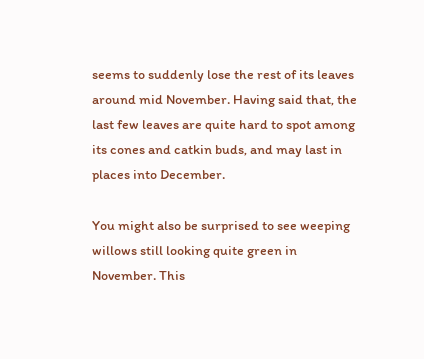seems to suddenly lose the rest of its leaves around mid November. Having said that, the last few leaves are quite hard to spot among its cones and catkin buds, and may last in places into December.

You might also be surprised to see weeping willows still looking quite green in November. This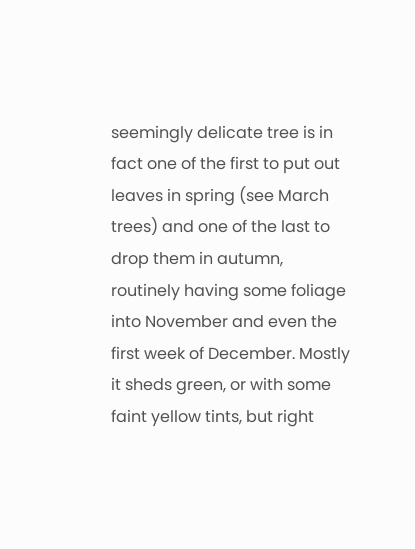seemingly delicate tree is in fact one of the first to put out leaves in spring (see March trees) and one of the last to drop them in autumn, routinely having some foliage into November and even the first week of December. Mostly it sheds green, or with some faint yellow tints, but right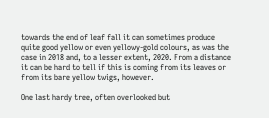towards the end of leaf fall it can sometimes produce quite good yellow or even yellowy-gold colours, as was the case in 2018 and, to a lesser extent, 2020. From a distance it can be hard to tell if this is coming from its leaves or from its bare yellow twigs, however.

One last hardy tree, often overlooked but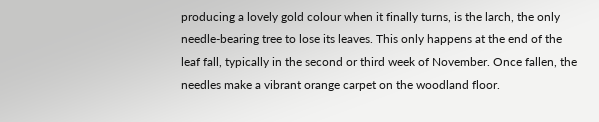producing a lovely gold colour when it finally turns, is the larch, the only needle-bearing tree to lose its leaves. This only happens at the end of the leaf fall, typically in the second or third week of November. Once fallen, the needles make a vibrant orange carpet on the woodland floor.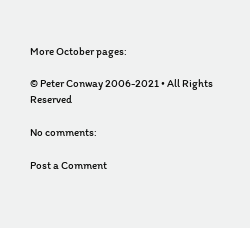More October pages:

© Peter Conway 2006-2021 • All Rights Reserved

No comments:

Post a Comment